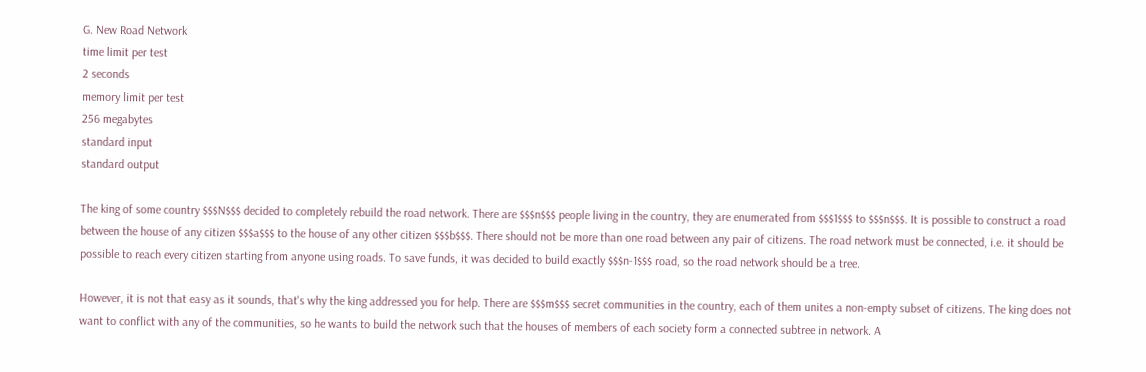G. New Road Network
time limit per test
2 seconds
memory limit per test
256 megabytes
standard input
standard output

The king of some country $$$N$$$ decided to completely rebuild the road network. There are $$$n$$$ people living in the country, they are enumerated from $$$1$$$ to $$$n$$$. It is possible to construct a road between the house of any citizen $$$a$$$ to the house of any other citizen $$$b$$$. There should not be more than one road between any pair of citizens. The road network must be connected, i.e. it should be possible to reach every citizen starting from anyone using roads. To save funds, it was decided to build exactly $$$n-1$$$ road, so the road network should be a tree.

However, it is not that easy as it sounds, that's why the king addressed you for help. There are $$$m$$$ secret communities in the country, each of them unites a non-empty subset of citizens. The king does not want to conflict with any of the communities, so he wants to build the network such that the houses of members of each society form a connected subtree in network. A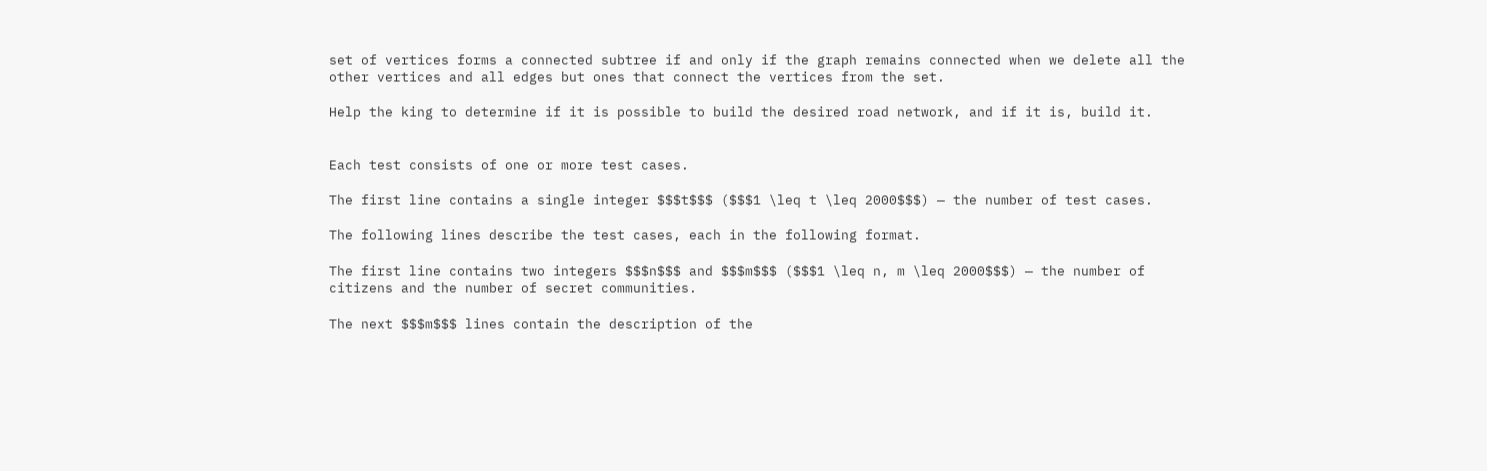set of vertices forms a connected subtree if and only if the graph remains connected when we delete all the other vertices and all edges but ones that connect the vertices from the set.

Help the king to determine if it is possible to build the desired road network, and if it is, build it.


Each test consists of one or more test cases.

The first line contains a single integer $$$t$$$ ($$$1 \leq t \leq 2000$$$) — the number of test cases.

The following lines describe the test cases, each in the following format.

The first line contains two integers $$$n$$$ and $$$m$$$ ($$$1 \leq n, m \leq 2000$$$) — the number of citizens and the number of secret communities.

The next $$$m$$$ lines contain the description of the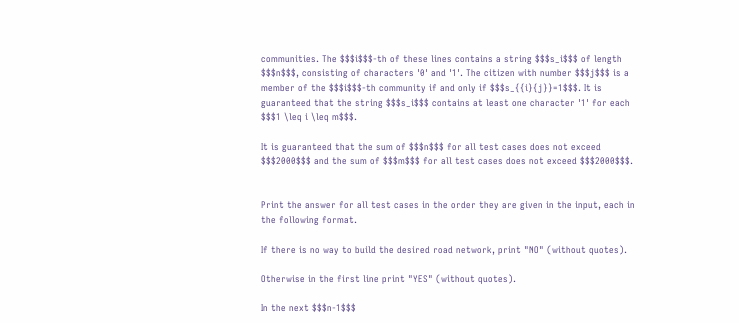communities. The $$$i$$$-th of these lines contains a string $$$s_i$$$ of length $$$n$$$, consisting of characters '0' and '1'. The citizen with number $$$j$$$ is a member of the $$$i$$$-th community if and only if $$$s_{{i}{j}}=1$$$. It is guaranteed that the string $$$s_i$$$ contains at least one character '1' for each $$$1 \leq i \leq m$$$.

It is guaranteed that the sum of $$$n$$$ for all test cases does not exceed $$$2000$$$ and the sum of $$$m$$$ for all test cases does not exceed $$$2000$$$.


Print the answer for all test cases in the order they are given in the input, each in the following format.

If there is no way to build the desired road network, print "NO" (without quotes).

Otherwise in the first line print "YES" (without quotes).

In the next $$$n-1$$$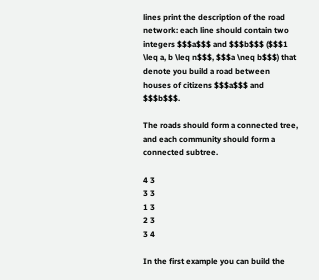lines print the description of the road network: each line should contain two integers $$$a$$$ and $$$b$$$ ($$$1 \leq a, b \leq n$$$, $$$a \neq b$$$) that denote you build a road between houses of citizens $$$a$$$ and $$$b$$$.

The roads should form a connected tree, and each community should form a connected subtree.

4 3
3 3
1 3
2 3
3 4

In the first example you can build the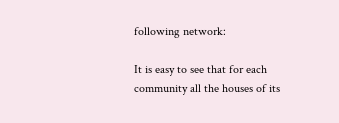following network:

It is easy to see that for each community all the houses of its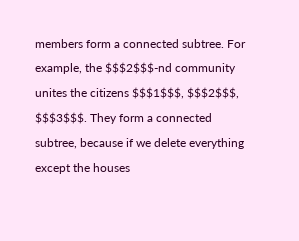members form a connected subtree. For example, the $$$2$$$-nd community unites the citizens $$$1$$$, $$$2$$$, $$$3$$$. They form a connected subtree, because if we delete everything except the houses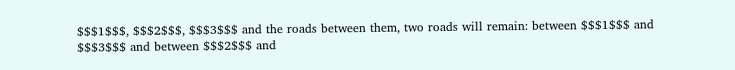$$$1$$$, $$$2$$$, $$$3$$$ and the roads between them, two roads will remain: between $$$1$$$ and $$$3$$$ and between $$$2$$$ and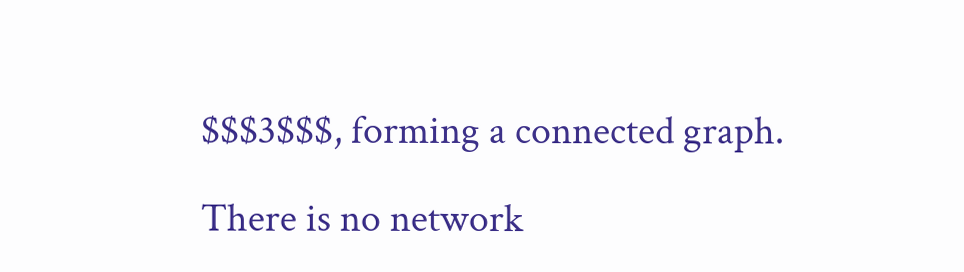$$$3$$$, forming a connected graph.

There is no network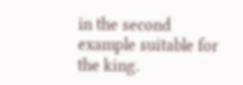in the second example suitable for the king.